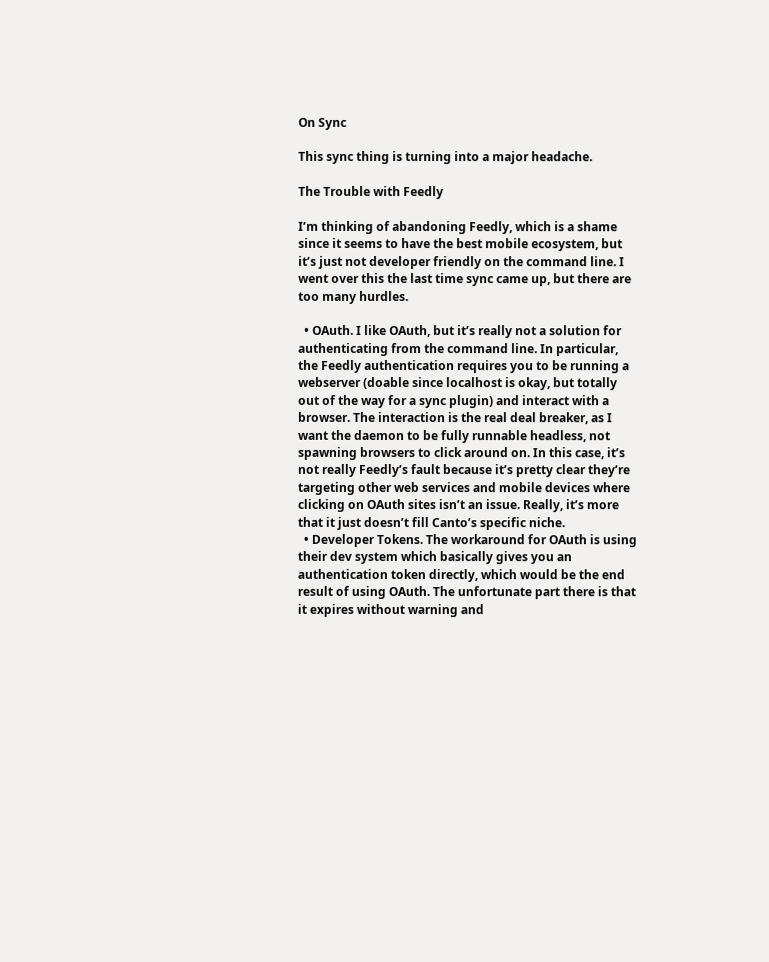On Sync

This sync thing is turning into a major headache.

The Trouble with Feedly

I’m thinking of abandoning Feedly, which is a shame since it seems to have the best mobile ecosystem, but it’s just not developer friendly on the command line. I went over this the last time sync came up, but there are too many hurdles.

  • OAuth. I like OAuth, but it’s really not a solution for authenticating from the command line. In particular, the Feedly authentication requires you to be running a webserver (doable since localhost is okay, but totally out of the way for a sync plugin) and interact with a browser. The interaction is the real deal breaker, as I want the daemon to be fully runnable headless, not spawning browsers to click around on. In this case, it’s not really Feedly’s fault because it’s pretty clear they’re targeting other web services and mobile devices where clicking on OAuth sites isn’t an issue. Really, it’s more that it just doesn’t fill Canto’s specific niche.
  • Developer Tokens. The workaround for OAuth is using their dev system which basically gives you an authentication token directly, which would be the end result of using OAuth. The unfortunate part there is that it expires without warning and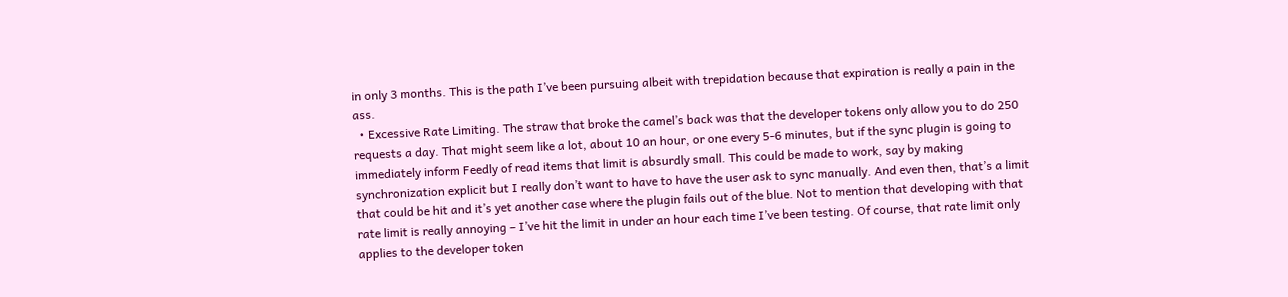in only 3 months. This is the path I’ve been pursuing albeit with trepidation because that expiration is really a pain in the ass.
  • Excessive Rate Limiting. The straw that broke the camel’s back was that the developer tokens only allow you to do 250 requests a day. That might seem like a lot, about 10 an hour, or one every 5-6 minutes, but if the sync plugin is going to immediately inform Feedly of read items that limit is absurdly small. This could be made to work, say by making synchronization explicit but I really don’t want to have to have the user ask to sync manually. And even then, that’s a limit that could be hit and it’s yet another case where the plugin fails out of the blue. Not to mention that developing with that rate limit is really annoying – I’ve hit the limit in under an hour each time I’ve been testing. Of course, that rate limit only applies to the developer token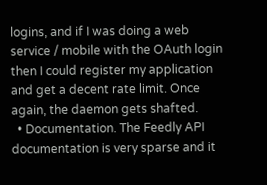logins, and if I was doing a web service / mobile with the OAuth login then I could register my application and get a decent rate limit. Once again, the daemon gets shafted.
  • Documentation. The Feedly API documentation is very sparse and it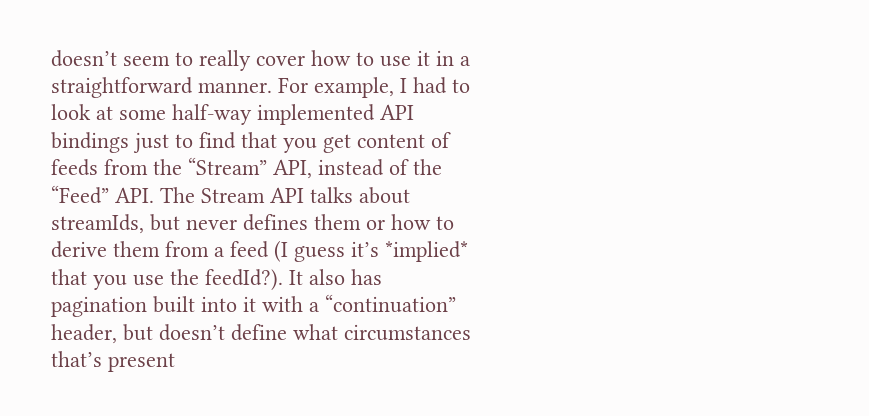doesn’t seem to really cover how to use it in a straightforward manner. For example, I had to look at some half-way implemented API bindings just to find that you get content of feeds from the “Stream” API, instead of the “Feed” API. The Stream API talks about streamIds, but never defines them or how to derive them from a feed (I guess it’s *implied* that you use the feedId?). It also has pagination built into it with a “continuation” header, but doesn’t define what circumstances that’s present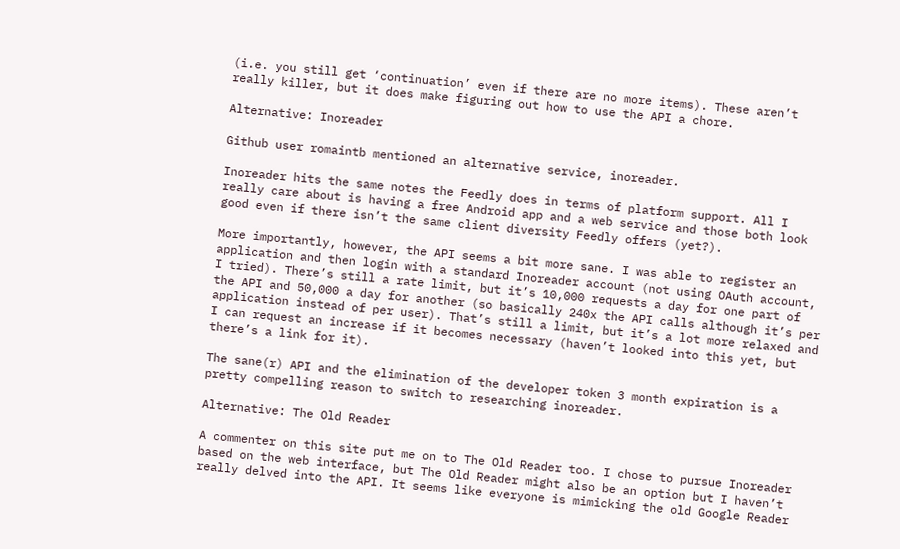(i.e. you still get ‘continuation’ even if there are no more items). These aren’t really killer, but it does make figuring out how to use the API a chore.

Alternative: Inoreader

Github user romaintb mentioned an alternative service, inoreader.

Inoreader hits the same notes the Feedly does in terms of platform support. All I really care about is having a free Android app and a web service and those both look good even if there isn’t the same client diversity Feedly offers (yet?).

More importantly, however, the API seems a bit more sane. I was able to register an application and then login with a standard Inoreader account (not using OAuth account, I tried). There’s still a rate limit, but it’s 10,000 requests a day for one part of the API and 50,000 a day for another (so basically 240x the API calls although it’s per application instead of per user). That’s still a limit, but it’s a lot more relaxed and I can request an increase if it becomes necessary (haven’t looked into this yet, but there’s a link for it).

The sane(r) API and the elimination of the developer token 3 month expiration is a pretty compelling reason to switch to researching inoreader.

Alternative: The Old Reader

A commenter on this site put me on to The Old Reader too. I chose to pursue Inoreader based on the web interface, but The Old Reader might also be an option but I haven’t really delved into the API. It seems like everyone is mimicking the old Google Reader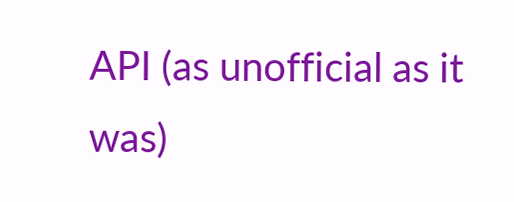API (as unofficial as it was)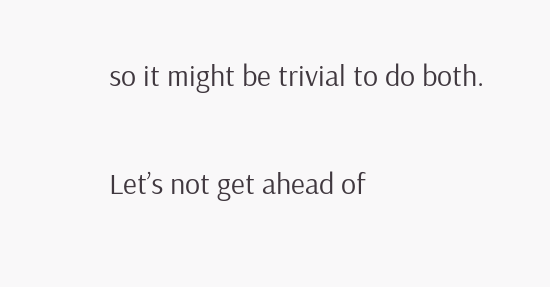so it might be trivial to do both.

Let’s not get ahead of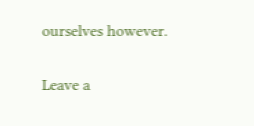ourselves however.

Leave a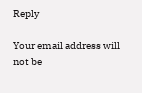Reply

Your email address will not be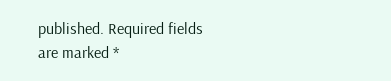published. Required fields are marked *